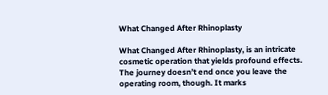What Changed After Rhinoplasty

What Changed After Rhinoplasty, is an intricate cosmetic operation that yields profound effects. The journey doesn’t end once you leave the operating room, though. It marks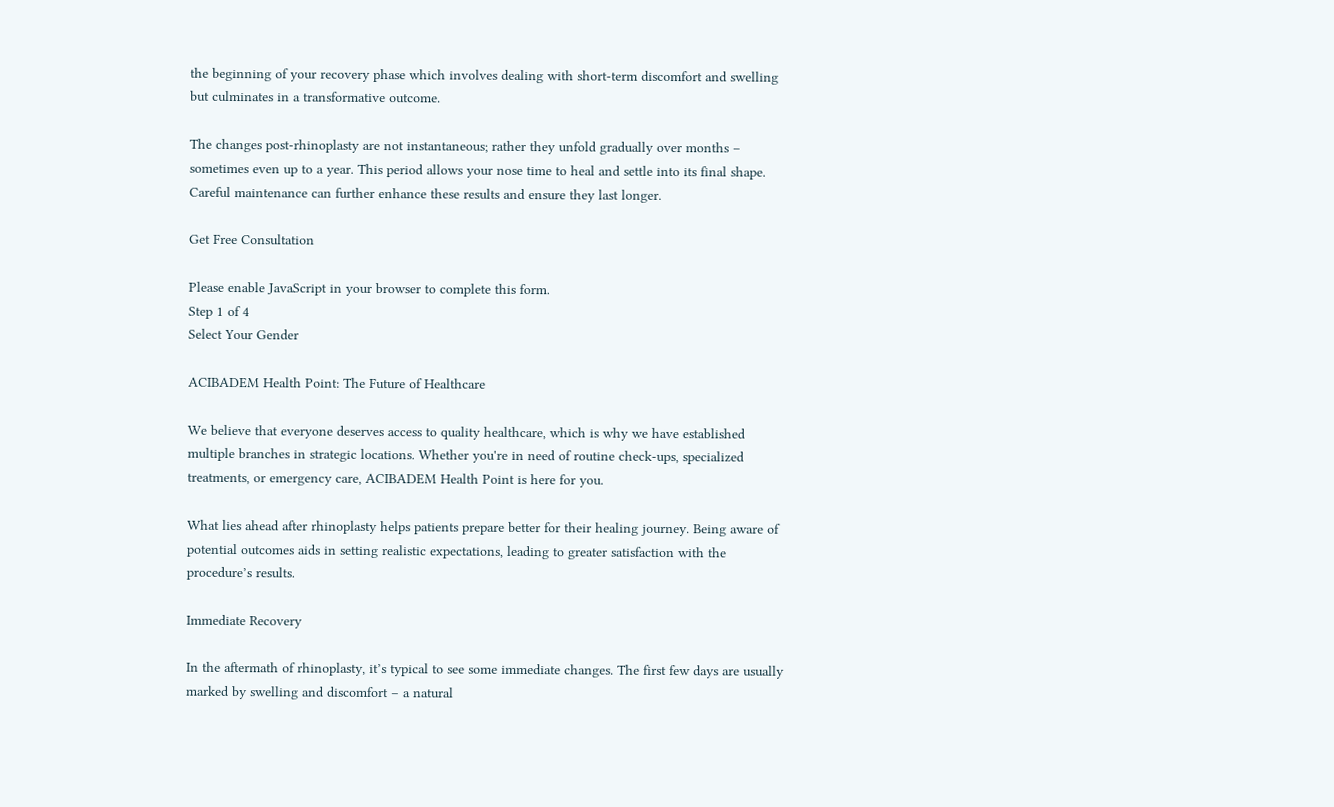the beginning of your recovery phase which involves dealing with short-term discomfort and swelling but culminates in a transformative outcome.

The changes post-rhinoplasty are not instantaneous; rather they unfold gradually over months – sometimes even up to a year. This period allows your nose time to heal and settle into its final shape. Careful maintenance can further enhance these results and ensure they last longer.

Get Free Consultation

Please enable JavaScript in your browser to complete this form.
Step 1 of 4
Select Your Gender

ACIBADEM Health Point: The Future of Healthcare

We believe that everyone deserves access to quality healthcare, which is why we have established multiple branches in strategic locations. Whether you're in need of routine check-ups, specialized treatments, or emergency care, ACIBADEM Health Point is here for you.

What lies ahead after rhinoplasty helps patients prepare better for their healing journey. Being aware of potential outcomes aids in setting realistic expectations, leading to greater satisfaction with the procedure’s results.

Immediate Recovery

In the aftermath of rhinoplasty, it’s typical to see some immediate changes. The first few days are usually marked by swelling and discomfort – a natural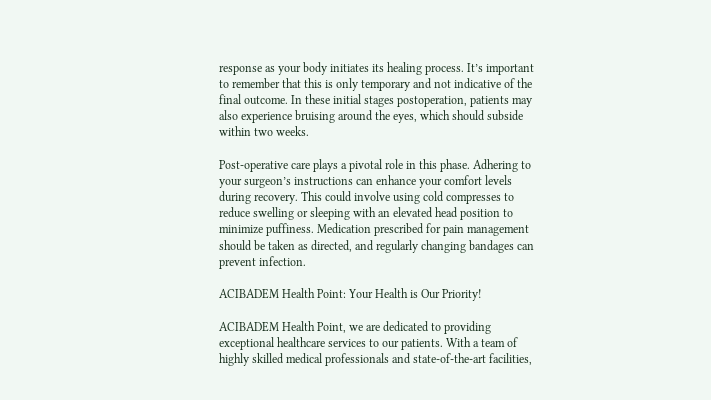response as your body initiates its healing process. It’s important to remember that this is only temporary and not indicative of the final outcome. In these initial stages postoperation, patients may also experience bruising around the eyes, which should subside within two weeks.

Post-operative care plays a pivotal role in this phase. Adhering to your surgeon’s instructions can enhance your comfort levels during recovery. This could involve using cold compresses to reduce swelling or sleeping with an elevated head position to minimize puffiness. Medication prescribed for pain management should be taken as directed, and regularly changing bandages can prevent infection.

ACIBADEM Health Point: Your Health is Our Priority!

ACIBADEM Health Point, we are dedicated to providing exceptional healthcare services to our patients. With a team of highly skilled medical professionals and state-of-the-art facilities,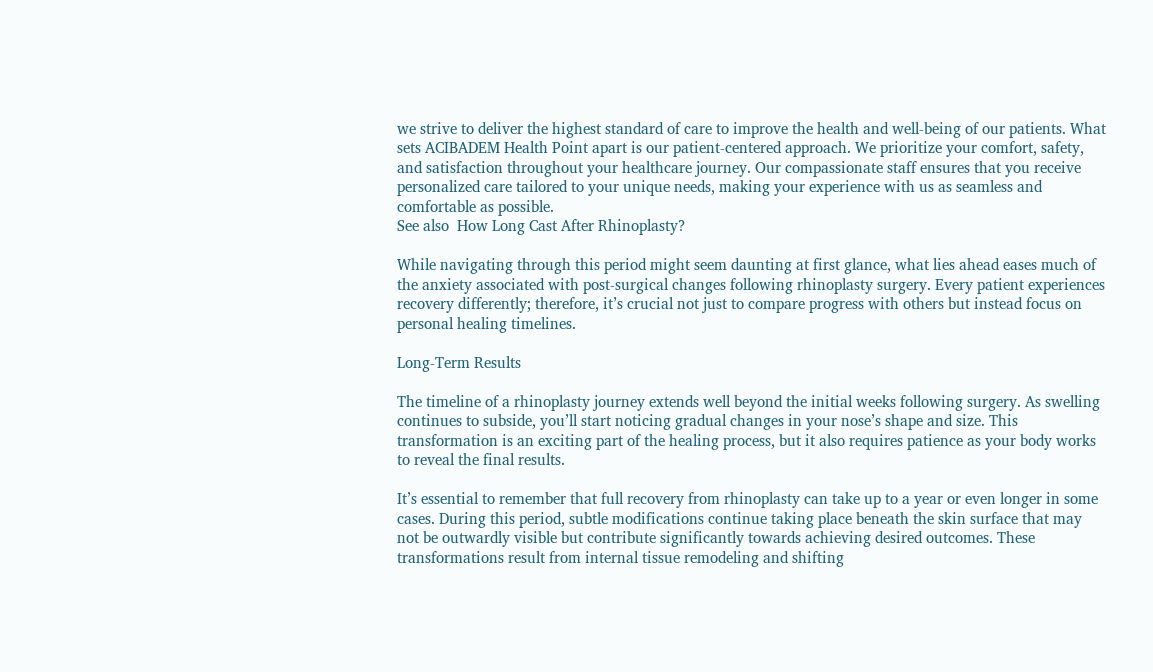we strive to deliver the highest standard of care to improve the health and well-being of our patients. What sets ACIBADEM Health Point apart is our patient-centered approach. We prioritize your comfort, safety, and satisfaction throughout your healthcare journey. Our compassionate staff ensures that you receive personalized care tailored to your unique needs, making your experience with us as seamless and comfortable as possible.
See also  How Long Cast After Rhinoplasty?

While navigating through this period might seem daunting at first glance, what lies ahead eases much of the anxiety associated with post-surgical changes following rhinoplasty surgery. Every patient experiences recovery differently; therefore, it’s crucial not just to compare progress with others but instead focus on personal healing timelines.

Long-Term Results

The timeline of a rhinoplasty journey extends well beyond the initial weeks following surgery. As swelling continues to subside, you’ll start noticing gradual changes in your nose’s shape and size. This transformation is an exciting part of the healing process, but it also requires patience as your body works to reveal the final results.

It’s essential to remember that full recovery from rhinoplasty can take up to a year or even longer in some cases. During this period, subtle modifications continue taking place beneath the skin surface that may not be outwardly visible but contribute significantly towards achieving desired outcomes. These transformations result from internal tissue remodeling and shifting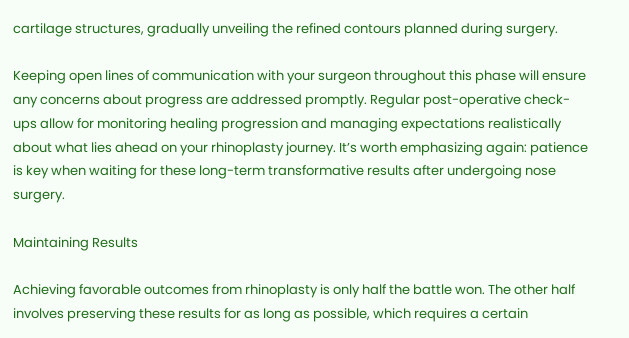cartilage structures, gradually unveiling the refined contours planned during surgery.

Keeping open lines of communication with your surgeon throughout this phase will ensure any concerns about progress are addressed promptly. Regular post-operative check-ups allow for monitoring healing progression and managing expectations realistically about what lies ahead on your rhinoplasty journey. It’s worth emphasizing again: patience is key when waiting for these long-term transformative results after undergoing nose surgery.

Maintaining Results

Achieving favorable outcomes from rhinoplasty is only half the battle won. The other half involves preserving these results for as long as possible, which requires a certain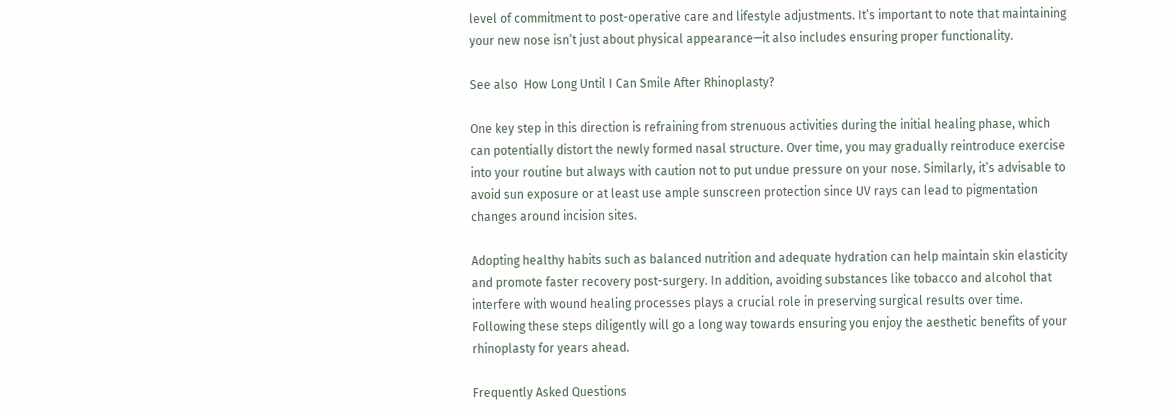level of commitment to post-operative care and lifestyle adjustments. It’s important to note that maintaining your new nose isn’t just about physical appearance—it also includes ensuring proper functionality.

See also  How Long Until I Can Smile After Rhinoplasty?

One key step in this direction is refraining from strenuous activities during the initial healing phase, which can potentially distort the newly formed nasal structure. Over time, you may gradually reintroduce exercise into your routine but always with caution not to put undue pressure on your nose. Similarly, it’s advisable to avoid sun exposure or at least use ample sunscreen protection since UV rays can lead to pigmentation changes around incision sites.

Adopting healthy habits such as balanced nutrition and adequate hydration can help maintain skin elasticity and promote faster recovery post-surgery. In addition, avoiding substances like tobacco and alcohol that interfere with wound healing processes plays a crucial role in preserving surgical results over time. Following these steps diligently will go a long way towards ensuring you enjoy the aesthetic benefits of your rhinoplasty for years ahead.

Frequently Asked Questions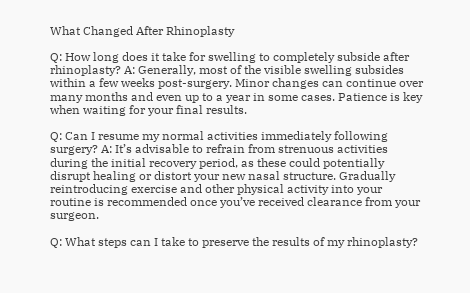What Changed After Rhinoplasty

Q: How long does it take for swelling to completely subside after rhinoplasty? A: Generally, most of the visible swelling subsides within a few weeks post-surgery. Minor changes can continue over many months and even up to a year in some cases. Patience is key when waiting for your final results.

Q: Can I resume my normal activities immediately following surgery? A: It’s advisable to refrain from strenuous activities during the initial recovery period, as these could potentially disrupt healing or distort your new nasal structure. Gradually reintroducing exercise and other physical activity into your routine is recommended once you’ve received clearance from your surgeon.

Q: What steps can I take to preserve the results of my rhinoplasty?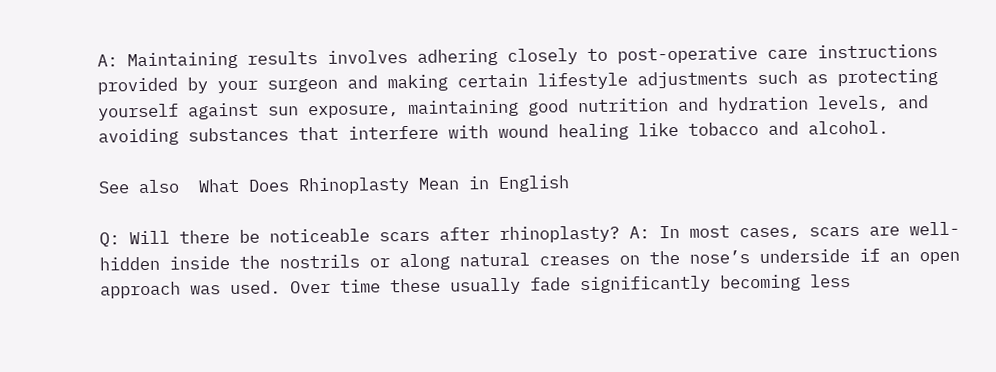A: Maintaining results involves adhering closely to post-operative care instructions provided by your surgeon and making certain lifestyle adjustments such as protecting yourself against sun exposure, maintaining good nutrition and hydration levels, and avoiding substances that interfere with wound healing like tobacco and alcohol.

See also  What Does Rhinoplasty Mean in English

Q: Will there be noticeable scars after rhinoplasty? A: In most cases, scars are well-hidden inside the nostrils or along natural creases on the nose’s underside if an open approach was used. Over time these usually fade significantly becoming less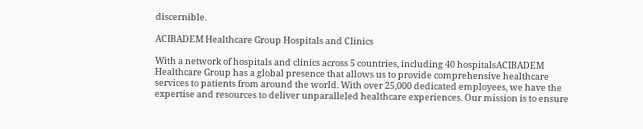discernible.

ACIBADEM Healthcare Group Hospitals and Clinics

With a network of hospitals and clinics across 5 countries, including 40 hospitalsACIBADEM Healthcare Group has a global presence that allows us to provide comprehensive healthcare services to patients from around the world. With over 25,000 dedicated employees, we have the expertise and resources to deliver unparalleled healthcare experiences. Our mission is to ensure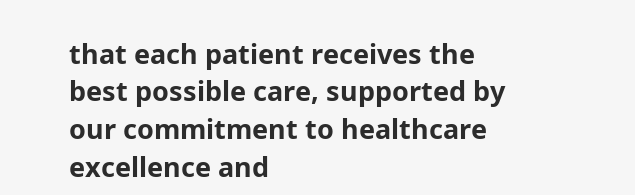that each patient receives the best possible care, supported by our commitment to healthcare excellence and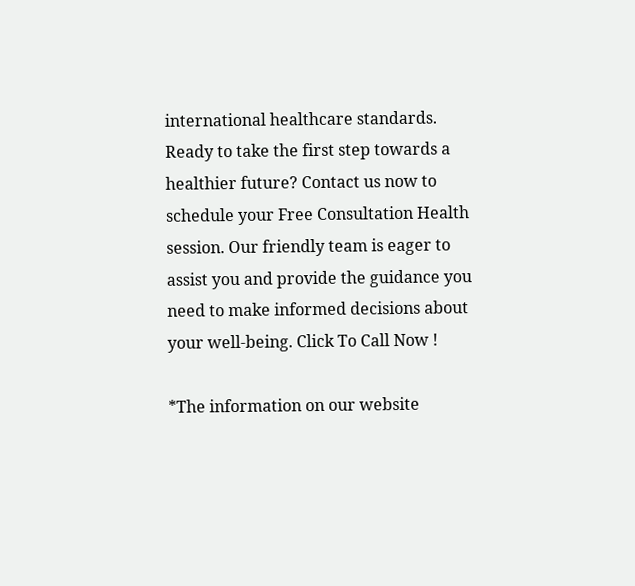international healthcare standards. Ready to take the first step towards a healthier future? Contact us now to schedule your Free Consultation Health session. Our friendly team is eager to assist you and provide the guidance you need to make informed decisions about your well-being. Click To Call Now !

*The information on our website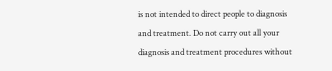is not intended to direct people to diagnosis and treatment. Do not carry out all your diagnosis and treatment procedures without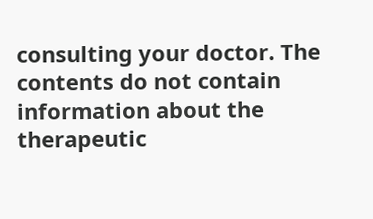consulting your doctor. The contents do not contain information about the therapeutic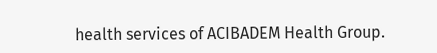health services of ACIBADEM Health Group.